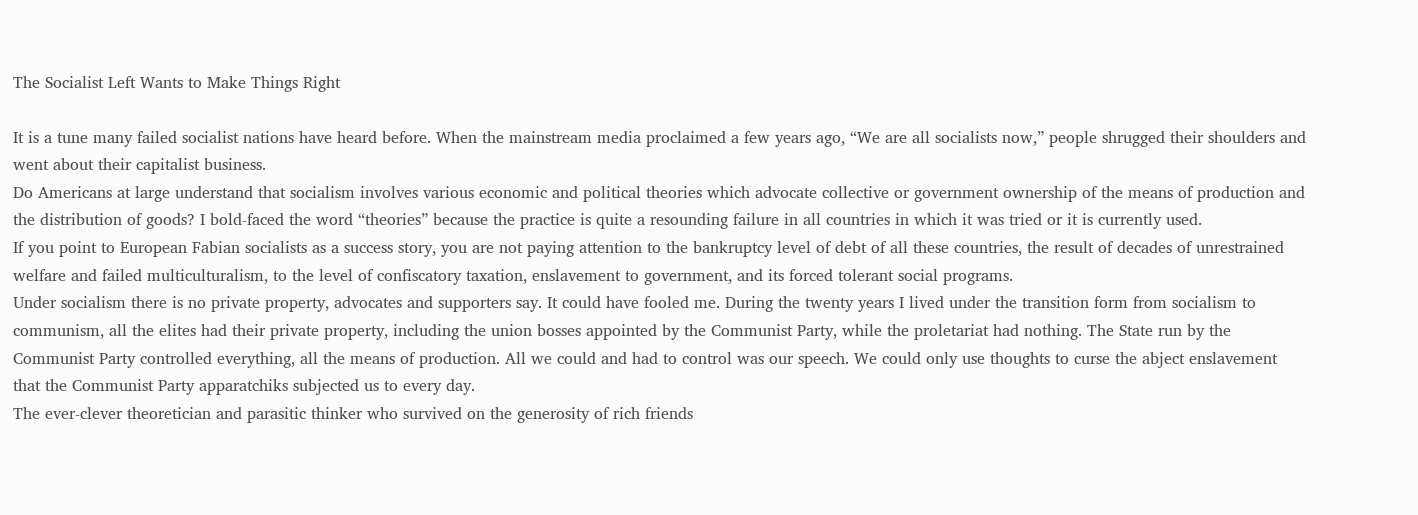The Socialist Left Wants to Make Things Right

It is a tune many failed socialist nations have heard before. When the mainstream media proclaimed a few years ago, “We are all socialists now,” people shrugged their shoulders and went about their capitalist business.
Do Americans at large understand that socialism involves various economic and political theories which advocate collective or government ownership of the means of production and the distribution of goods? I bold-faced the word “theories” because the practice is quite a resounding failure in all countries in which it was tried or it is currently used.
If you point to European Fabian socialists as a success story, you are not paying attention to the bankruptcy level of debt of all these countries, the result of decades of unrestrained welfare and failed multiculturalism, to the level of confiscatory taxation, enslavement to government, and its forced tolerant social programs.
Under socialism there is no private property, advocates and supporters say. It could have fooled me. During the twenty years I lived under the transition form from socialism to communism, all the elites had their private property, including the union bosses appointed by the Communist Party, while the proletariat had nothing. The State run by the Communist Party controlled everything, all the means of production. All we could and had to control was our speech. We could only use thoughts to curse the abject enslavement that the Communist Party apparatchiks subjected us to every day.
The ever-clever theoretician and parasitic thinker who survived on the generosity of rich friends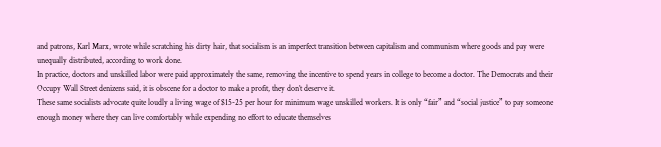and patrons, Karl Marx, wrote while scratching his dirty hair, that socialism is an imperfect transition between capitalism and communism where goods and pay were unequally distributed, according to work done.
In practice, doctors and unskilled labor were paid approximately the same, removing the incentive to spend years in college to become a doctor. The Democrats and their Occupy Wall Street denizens said, it is obscene for a doctor to make a profit, they don’t deserve it.
These same socialists advocate quite loudly a living wage of $15-25 per hour for minimum wage unskilled workers. It is only “fair” and “social justice” to pay someone enough money where they can live comfortably while expending no effort to educate themselves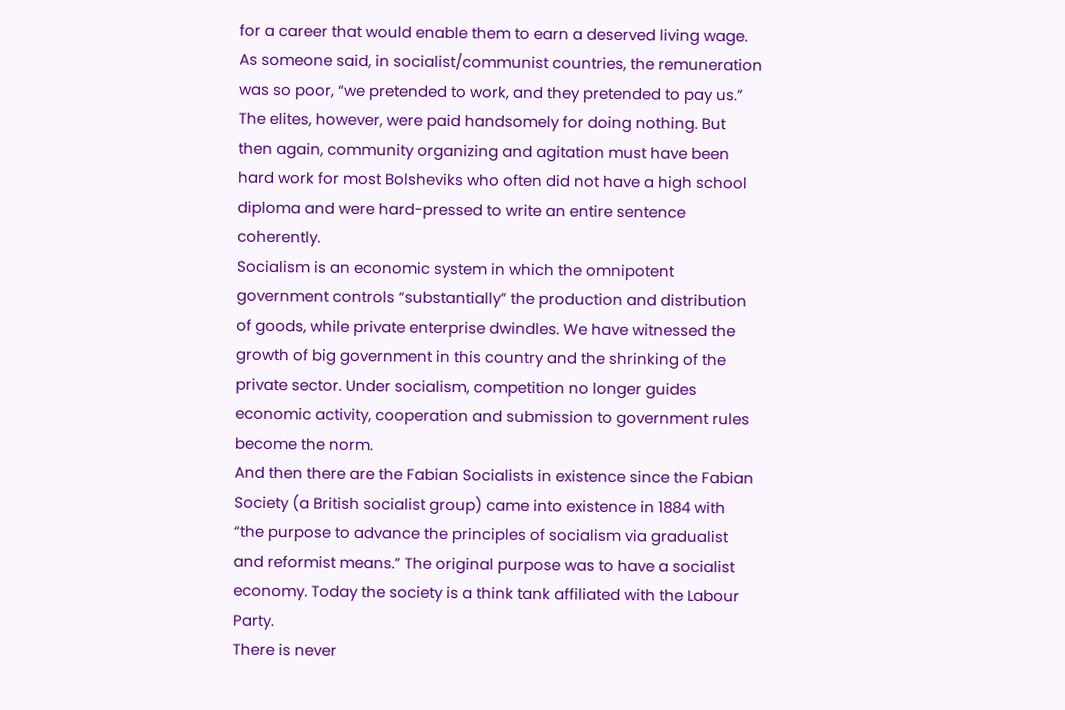for a career that would enable them to earn a deserved living wage.
As someone said, in socialist/communist countries, the remuneration was so poor, “we pretended to work, and they pretended to pay us.” The elites, however, were paid handsomely for doing nothing. But then again, community organizing and agitation must have been hard work for most Bolsheviks who often did not have a high school diploma and were hard-pressed to write an entire sentence coherently.
Socialism is an economic system in which the omnipotent government controls “substantially” the production and distribution of goods, while private enterprise dwindles. We have witnessed the growth of big government in this country and the shrinking of the private sector. Under socialism, competition no longer guides economic activity, cooperation and submission to government rules become the norm.
And then there are the Fabian Socialists in existence since the Fabian Society (a British socialist group) came into existence in 1884 with “the purpose to advance the principles of socialism via gradualist and reformist means.” The original purpose was to have a socialist economy. Today the society is a think tank affiliated with the Labour Party.
There is never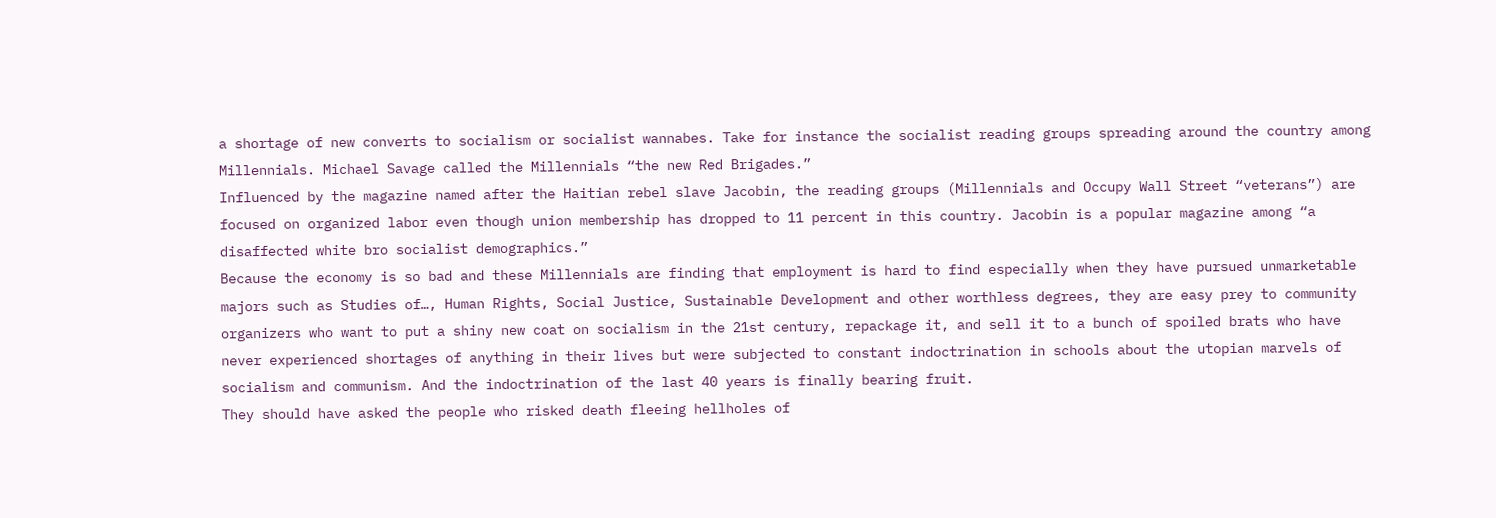a shortage of new converts to socialism or socialist wannabes. Take for instance the socialist reading groups spreading around the country among Millennials. Michael Savage called the Millennials “the new Red Brigades.”
Influenced by the magazine named after the Haitian rebel slave Jacobin, the reading groups (Millennials and Occupy Wall Street “veterans”) are focused on organized labor even though union membership has dropped to 11 percent in this country. Jacobin is a popular magazine among “a disaffected white bro socialist demographics.”
Because the economy is so bad and these Millennials are finding that employment is hard to find especially when they have pursued unmarketable majors such as Studies of…, Human Rights, Social Justice, Sustainable Development and other worthless degrees, they are easy prey to community organizers who want to put a shiny new coat on socialism in the 21st century, repackage it, and sell it to a bunch of spoiled brats who have never experienced shortages of anything in their lives but were subjected to constant indoctrination in schools about the utopian marvels of socialism and communism. And the indoctrination of the last 40 years is finally bearing fruit.
They should have asked the people who risked death fleeing hellholes of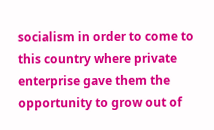socialism in order to come to this country where private enterprise gave them the opportunity to grow out of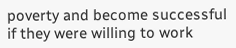poverty and become successful if they were willing to work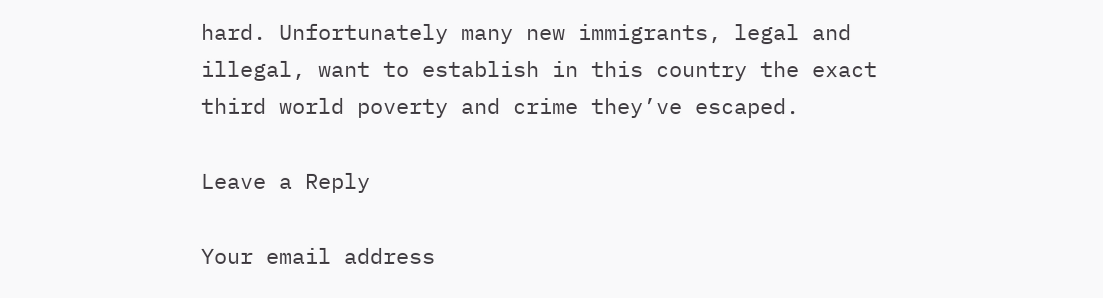hard. Unfortunately many new immigrants, legal and illegal, want to establish in this country the exact third world poverty and crime they’ve escaped.

Leave a Reply

Your email address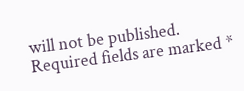will not be published. Required fields are marked *